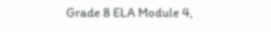Grade 8 ELA Module 4,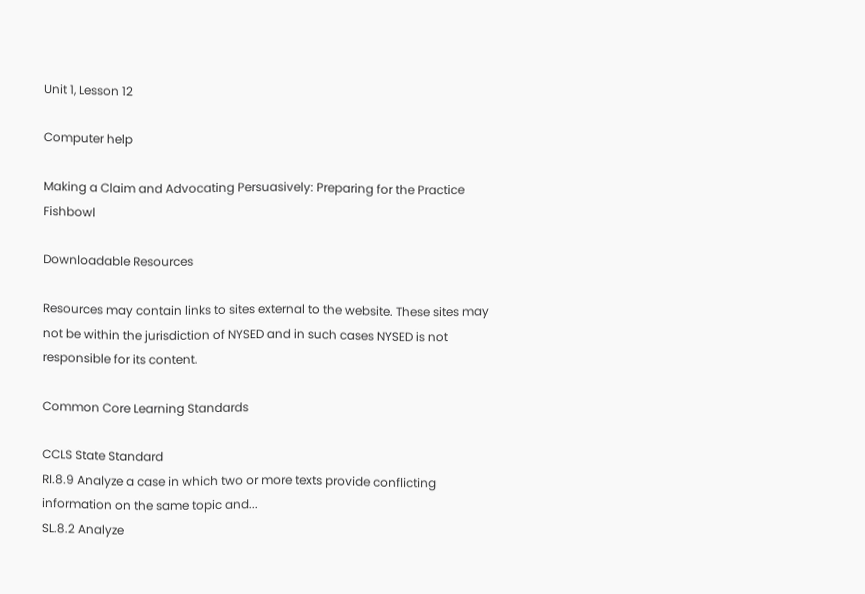Unit 1, Lesson 12

Computer help

Making a Claim and Advocating Persuasively: Preparing for the Practice Fishbowl

Downloadable Resources

Resources may contain links to sites external to the website. These sites may not be within the jurisdiction of NYSED and in such cases NYSED is not responsible for its content.

Common Core Learning Standards

CCLS State Standard
RI.8.9 Analyze a case in which two or more texts provide conflicting information on the same topic and...
SL.8.2 Analyze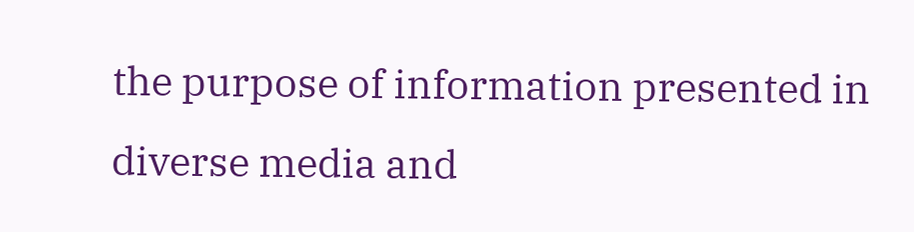the purpose of information presented in diverse media and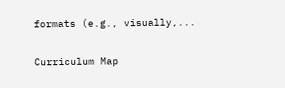formats (e.g., visually,...

Curriculum Map